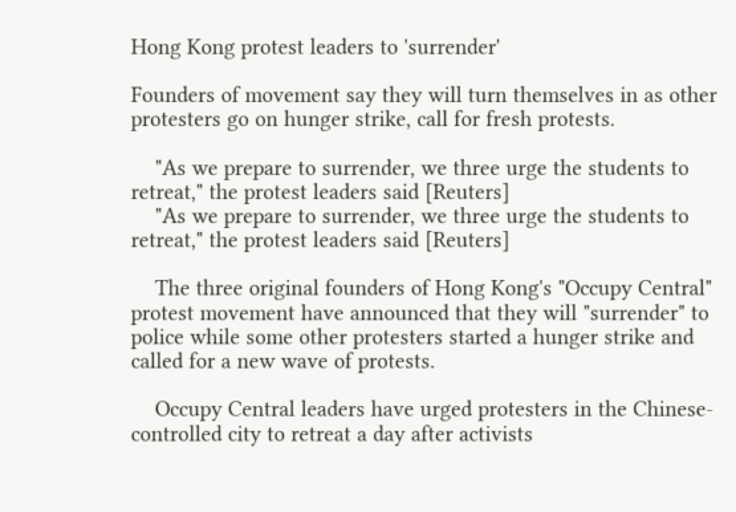Hong Kong protest leaders to 'surrender'

Founders of movement say they will turn themselves in as other protesters go on hunger strike, call for fresh protests.

    "As we prepare to surrender, we three urge the students to retreat," the protest leaders said [Reuters]
    "As we prepare to surrender, we three urge the students to retreat," the protest leaders said [Reuters]

    The three original founders of Hong Kong's "Occupy Central" protest movement have announced that they will "surrender" to police while some other protesters started a hunger strike and called for a new wave of protests.

    Occupy Central leaders have urged protesters in the Chinese-controlled city to retreat a day after activists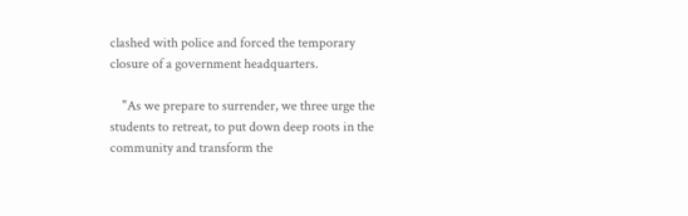clashed with police and forced the temporary closure of a government headquarters.

    "As we prepare to surrender, we three urge the students to retreat, to put down deep roots in the community and transform the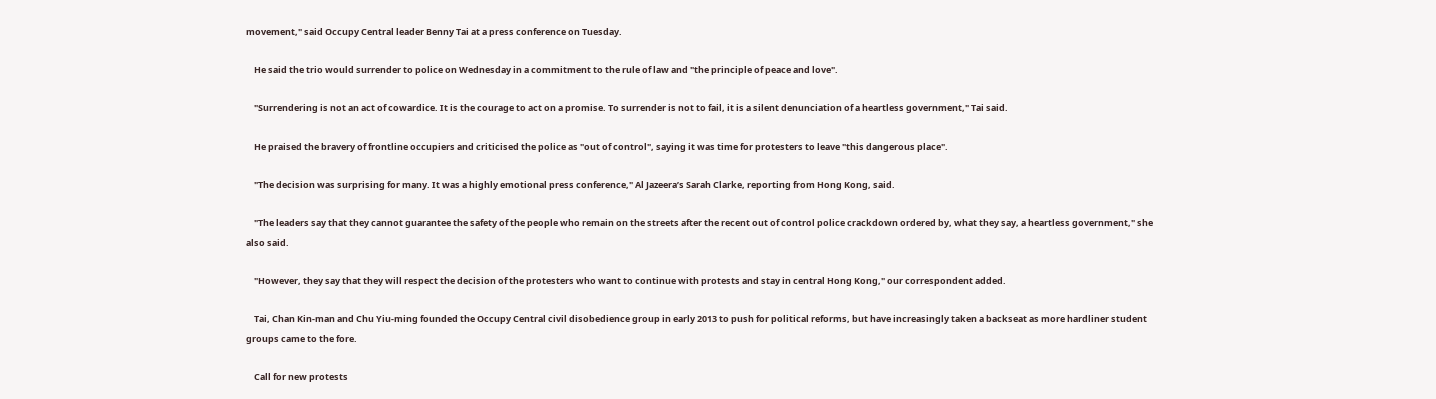movement," said Occupy Central leader Benny Tai at a press conference on Tuesday.

    He said the trio would surrender to police on Wednesday in a commitment to the rule of law and "the principle of peace and love".

    "Surrendering is not an act of cowardice. It is the courage to act on a promise. To surrender is not to fail, it is a silent denunciation of a heartless government," Tai said.

    He praised the bravery of frontline occupiers and criticised the police as "out of control", saying it was time for protesters to leave "this dangerous place".

    "The decision was surprising for many. It was a highly emotional press conference," Al Jazeera’s Sarah Clarke, reporting from Hong Kong, said.

    "The leaders say that they cannot guarantee the safety of the people who remain on the streets after the recent out of control police crackdown ordered by, what they say, a heartless government," she also said.

    "However, they say that they will respect the decision of the protesters who want to continue with protests and stay in central Hong Kong," our correspondent added.

    Tai, Chan Kin-man and Chu Yiu-ming founded the Occupy Central civil disobedience group in early 2013 to push for political reforms, but have increasingly taken a backseat as more hardliner student groups came to the fore.

    Call for new protests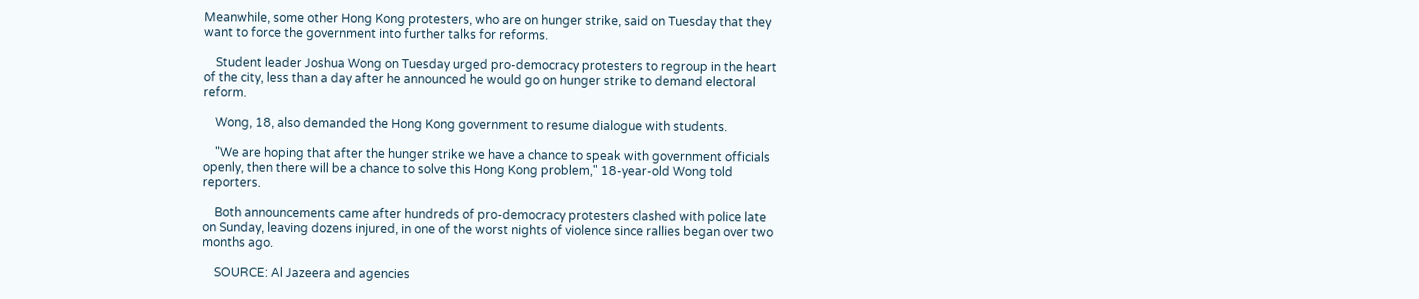Meanwhile, some other Hong Kong protesters, who are on hunger strike, said on Tuesday that they want to force the government into further talks for reforms.

    Student leader Joshua Wong on Tuesday urged pro-democracy protesters to regroup in the heart of the city, less than a day after he announced he would go on hunger strike to demand electoral reform.

    Wong, 18, also demanded the Hong Kong government to resume dialogue with students.

    "We are hoping that after the hunger strike we have a chance to speak with government officials openly, then there will be a chance to solve this Hong Kong problem," 18-year-old Wong told reporters.

    Both announcements came after hundreds of pro-democracy protesters clashed with police late on Sunday, leaving dozens injured, in one of the worst nights of violence since rallies began over two months ago.

    SOURCE: Al Jazeera and agencies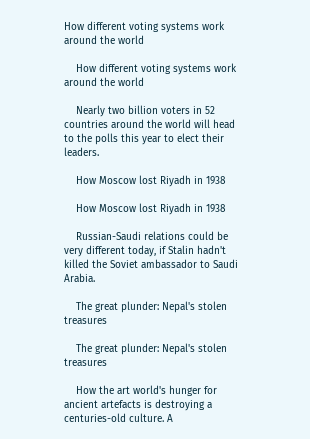How different voting systems work around the world

    How different voting systems work around the world

    Nearly two billion voters in 52 countries around the world will head to the polls this year to elect their leaders.

    How Moscow lost Riyadh in 1938

    How Moscow lost Riyadh in 1938

    Russian-Saudi relations could be very different today, if Stalin hadn't killed the Soviet ambassador to Saudi Arabia.

    The great plunder: Nepal's stolen treasures

    The great plunder: Nepal's stolen treasures

    How the art world's hunger for ancient artefacts is destroying a centuries-old culture. A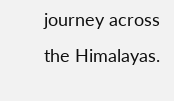journey across the Himalayas.